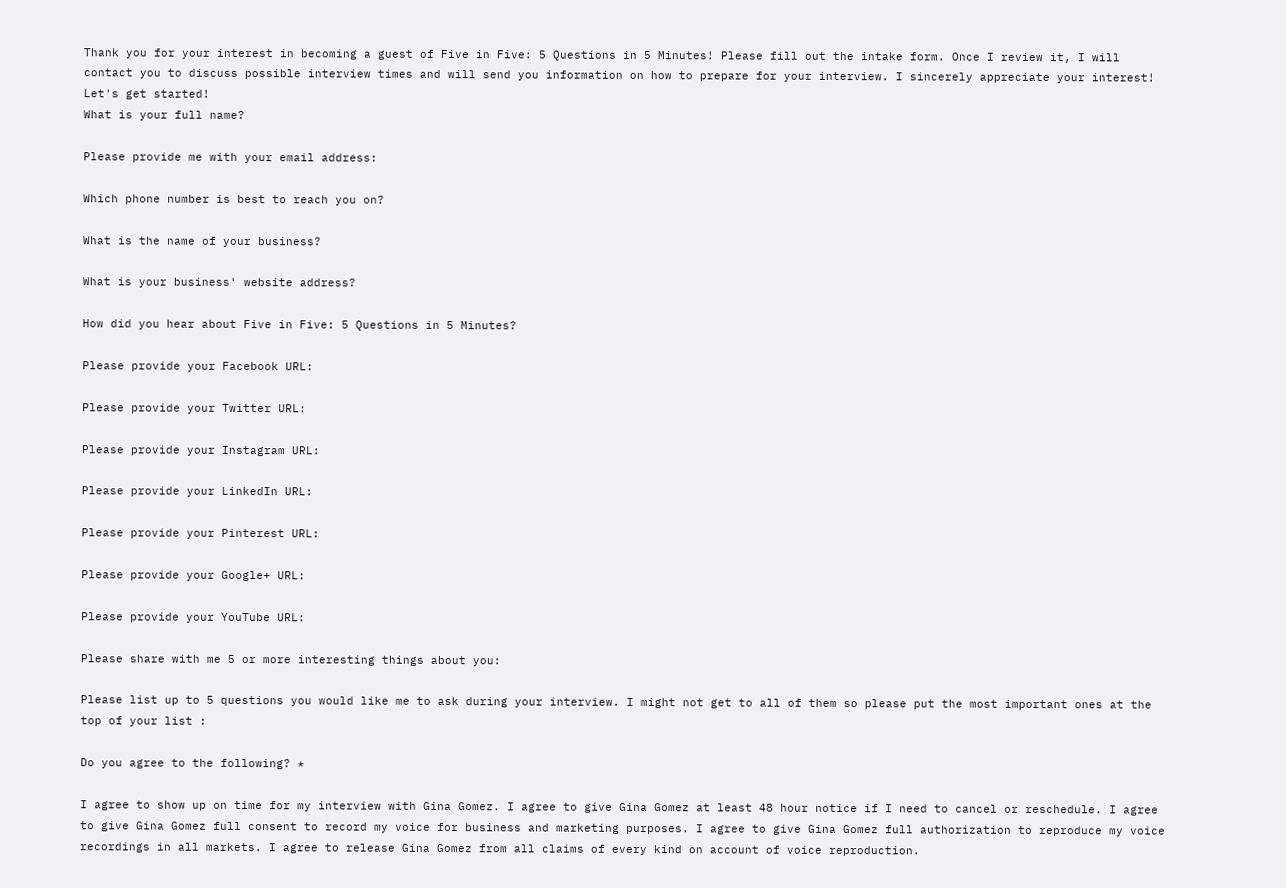Thank you for your interest in becoming a guest of Five in Five: 5 Questions in 5 Minutes! Please fill out the intake form. Once I review it, I will contact you to discuss possible interview times and will send you information on how to prepare for your interview. I sincerely appreciate your interest!
Let's get started!
What is your full name?

Please provide me with your email address:

Which phone number is best to reach you on?

What is the name of your business?

What is your business' website address?

How did you hear about Five in Five: 5 Questions in 5 Minutes?

Please provide your Facebook URL:

Please provide your Twitter URL:

Please provide your Instagram URL:

Please provide your LinkedIn URL:

Please provide your Pinterest URL:

Please provide your Google+ URL:

Please provide your YouTube URL:

Please share with me 5 or more interesting things about you:

Please list up to 5 questions you would like me to ask during your interview. I might not get to all of them so please put the most important ones at the top of your list :

Do you agree to the following? *

I agree to show up on time for my interview with Gina Gomez. I agree to give Gina Gomez at least 48 hour notice if I need to cancel or reschedule. I agree to give Gina Gomez full consent to record my voice for business and marketing purposes. I agree to give Gina Gomez full authorization to reproduce my voice recordings in all markets. I agree to release Gina Gomez from all claims of every kind on account of voice reproduction.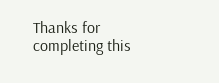Thanks for completing this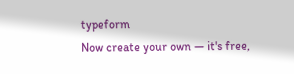typeform
Now create your own — it's free,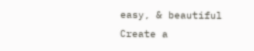easy, & beautiful
Create a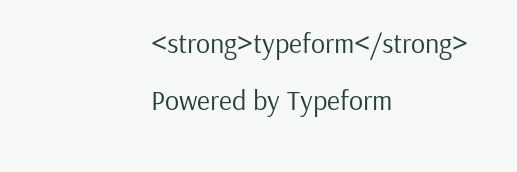<strong>typeform</strong>
Powered by Typeform